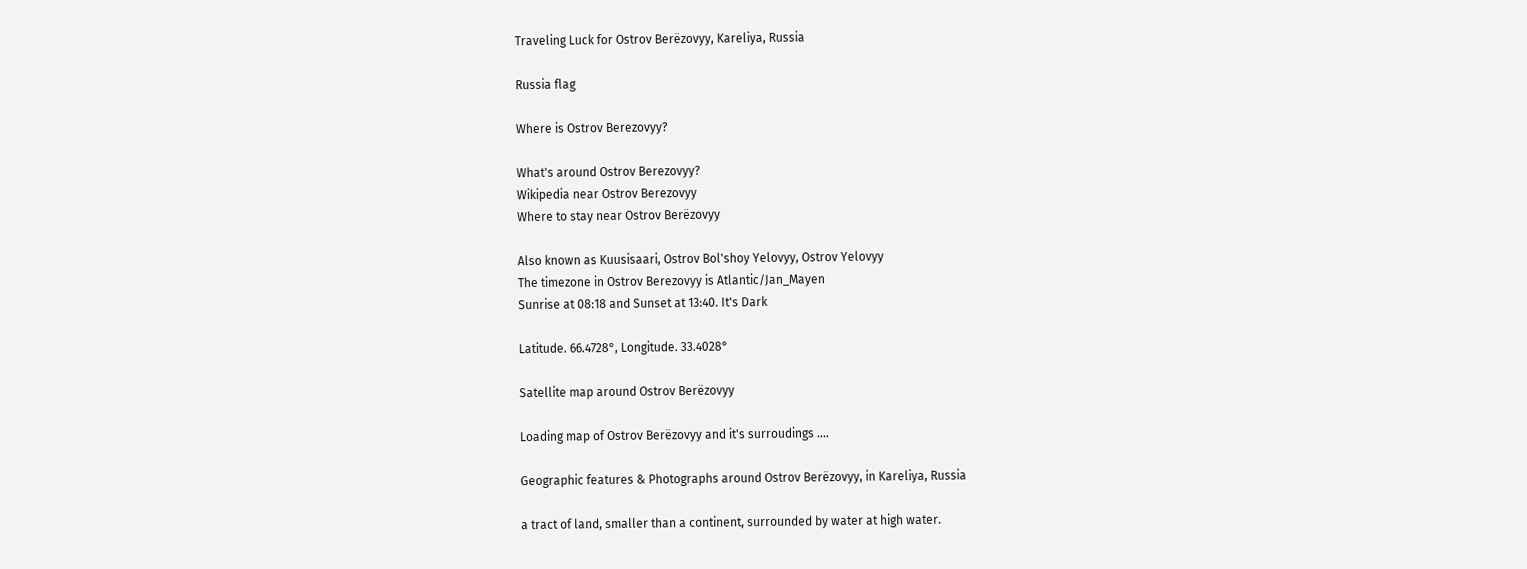Traveling Luck for Ostrov Berëzovyy, Kareliya, Russia

Russia flag

Where is Ostrov Berezovyy?

What's around Ostrov Berezovyy?
Wikipedia near Ostrov Berezovyy
Where to stay near Ostrov Berëzovyy

Also known as Kuusisaari, Ostrov Bol'shoy Yelovyy, Ostrov Yelovyy
The timezone in Ostrov Berezovyy is Atlantic/Jan_Mayen
Sunrise at 08:18 and Sunset at 13:40. It's Dark

Latitude. 66.4728°, Longitude. 33.4028°

Satellite map around Ostrov Berëzovyy

Loading map of Ostrov Berëzovyy and it's surroudings ....

Geographic features & Photographs around Ostrov Berëzovyy, in Kareliya, Russia

a tract of land, smaller than a continent, surrounded by water at high water.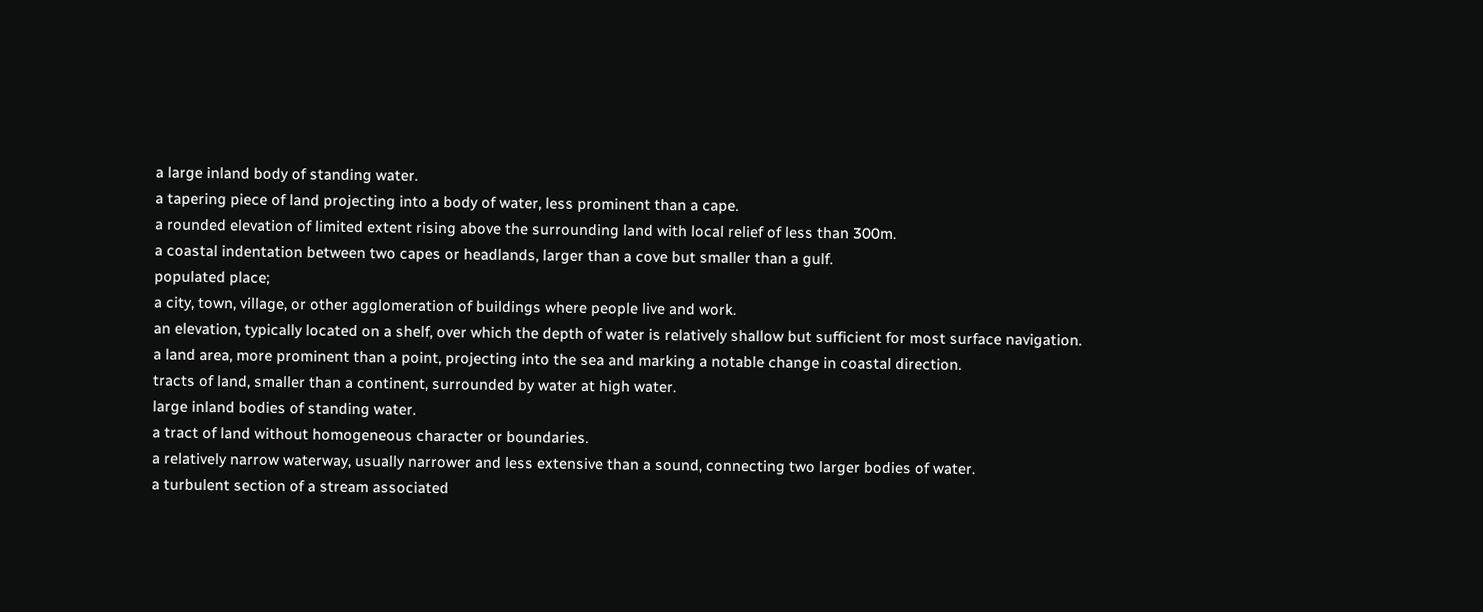a large inland body of standing water.
a tapering piece of land projecting into a body of water, less prominent than a cape.
a rounded elevation of limited extent rising above the surrounding land with local relief of less than 300m.
a coastal indentation between two capes or headlands, larger than a cove but smaller than a gulf.
populated place;
a city, town, village, or other agglomeration of buildings where people live and work.
an elevation, typically located on a shelf, over which the depth of water is relatively shallow but sufficient for most surface navigation.
a land area, more prominent than a point, projecting into the sea and marking a notable change in coastal direction.
tracts of land, smaller than a continent, surrounded by water at high water.
large inland bodies of standing water.
a tract of land without homogeneous character or boundaries.
a relatively narrow waterway, usually narrower and less extensive than a sound, connecting two larger bodies of water.
a turbulent section of a stream associated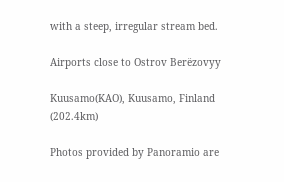with a steep, irregular stream bed.

Airports close to Ostrov Berëzovyy

Kuusamo(KAO), Kuusamo, Finland (202.4km)

Photos provided by Panoramio are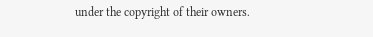under the copyright of their owners.